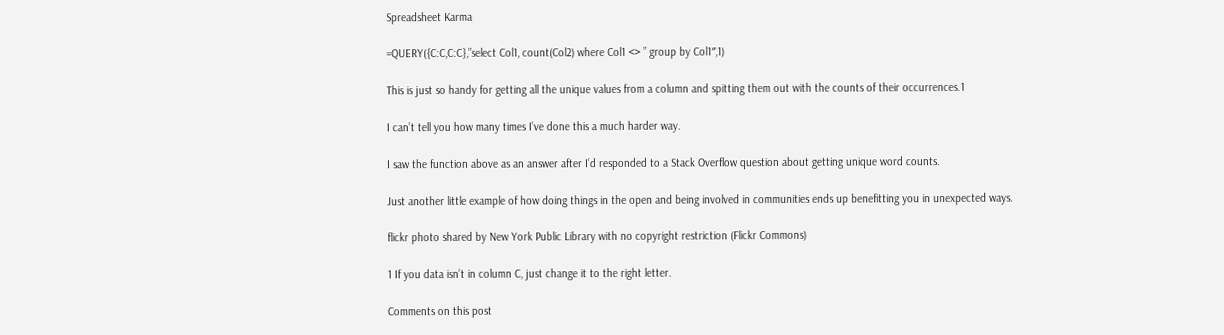Spreadsheet Karma

=QUERY({C:C,C:C},”select Col1, count(Col2) where Col1 <> ” group by Col1″,1)

This is just so handy for getting all the unique values from a column and spitting them out with the counts of their occurrences.1

I can’t tell you how many times I’ve done this a much harder way.

I saw the function above as an answer after I’d responded to a Stack Overflow question about getting unique word counts.

Just another little example of how doing things in the open and being involved in communities ends up benefitting you in unexpected ways.

flickr photo shared by New York Public Library with no copyright restriction (Flickr Commons)

1 If you data isn’t in column C, just change it to the right letter.

Comments on this post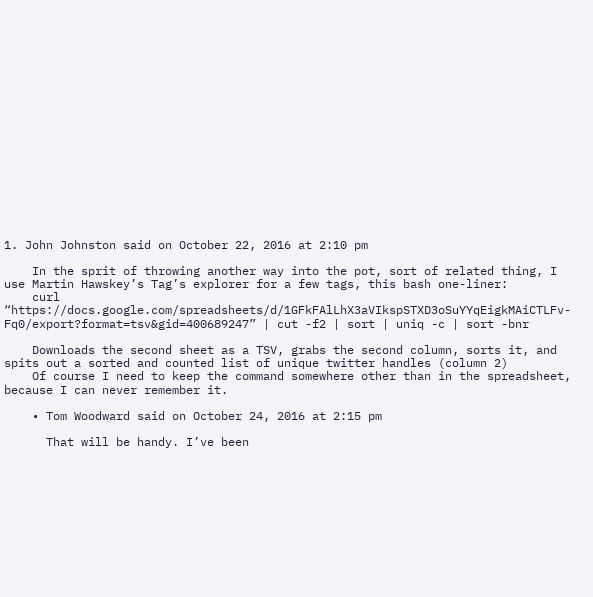1. John Johnston said on October 22, 2016 at 2:10 pm

    In the sprit of throwing another way into the pot, sort of related thing, I use Martin Hawskey’s Tag’s explorer for a few tags, this bash one-liner:
    curl “https://docs.google.com/spreadsheets/d/1GFkFAlLhX3aVIkspSTXD3oSuYYqEigkMAiCTLFv-Fq0/export?format=tsv&gid=400689247” | cut -f2 | sort | uniq -c | sort -bnr

    Downloads the second sheet as a TSV, grabs the second column, sorts it, and spits out a sorted and counted list of unique twitter handles (column 2)
    Of course I need to keep the command somewhere other than in the spreadsheet, because I can never remember it.

    • Tom Woodward said on October 24, 2016 at 2:15 pm

      That will be handy. I’ve been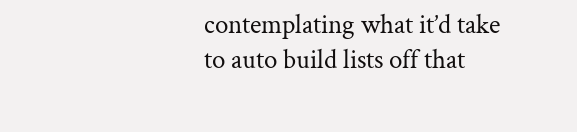contemplating what it’d take to auto build lists off that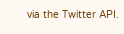via the Twitter API.